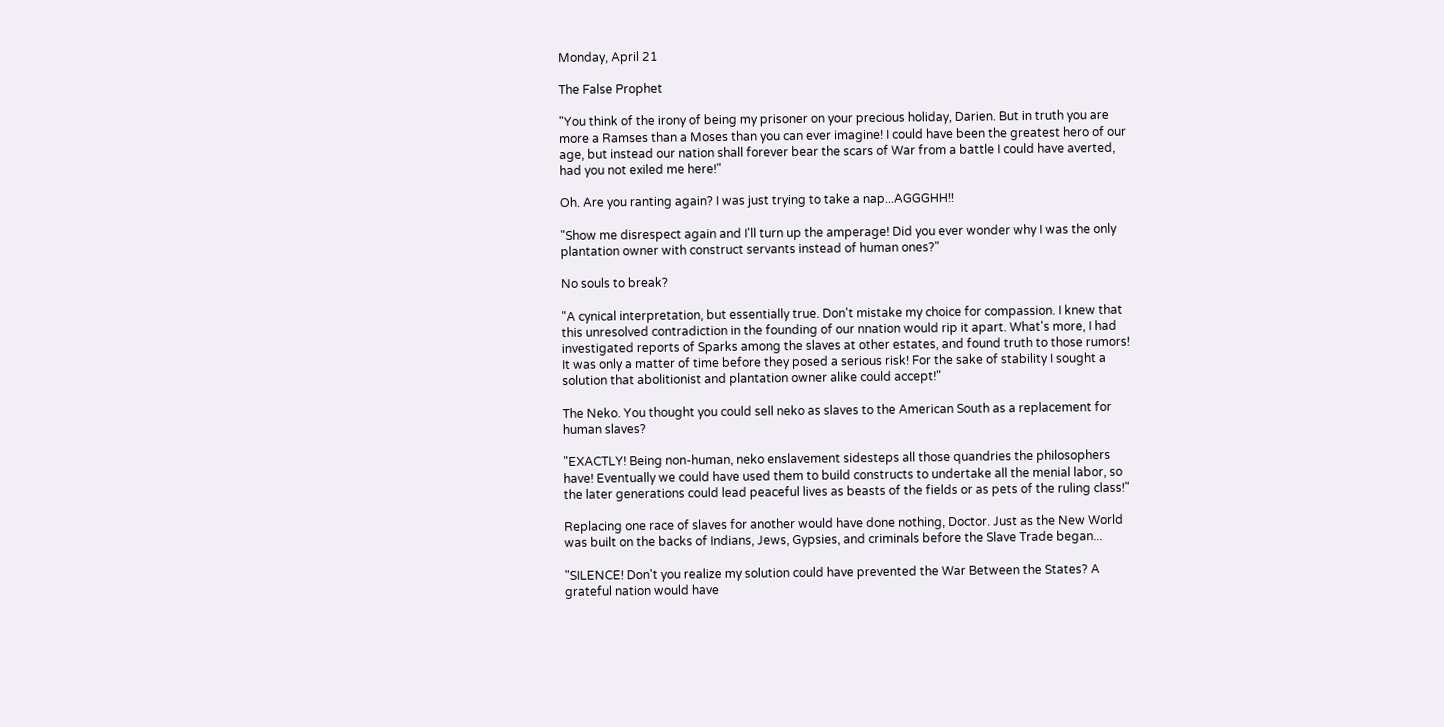Monday, April 21

The False Prophet

"You think of the irony of being my prisoner on your precious holiday, Darien. But in truth you are more a Ramses than a Moses than you can ever imagine! I could have been the greatest hero of our age, but instead our nation shall forever bear the scars of War from a battle I could have averted, had you not exiled me here!"

Oh. Are you ranting again? I was just trying to take a nap...AGGGHH!!

"Show me disrespect again and I'll turn up the amperage! Did you ever wonder why I was the only plantation owner with construct servants instead of human ones?"

No souls to break?

"A cynical interpretation, but essentially true. Don't mistake my choice for compassion. I knew that this unresolved contradiction in the founding of our nnation would rip it apart. What's more, I had investigated reports of Sparks among the slaves at other estates, and found truth to those rumors! It was only a matter of time before they posed a serious risk! For the sake of stability I sought a solution that abolitionist and plantation owner alike could accept!"

The Neko. You thought you could sell neko as slaves to the American South as a replacement for human slaves?

"EXACTLY! Being non-human, neko enslavement sidesteps all those quandries the philosophers have! Eventually we could have used them to build constructs to undertake all the menial labor, so the later generations could lead peaceful lives as beasts of the fields or as pets of the ruling class!"

Replacing one race of slaves for another would have done nothing, Doctor. Just as the New World was built on the backs of Indians, Jews, Gypsies, and criminals before the Slave Trade began...

"SILENCE! Don't you realize my solution could have prevented the War Between the States? A grateful nation would have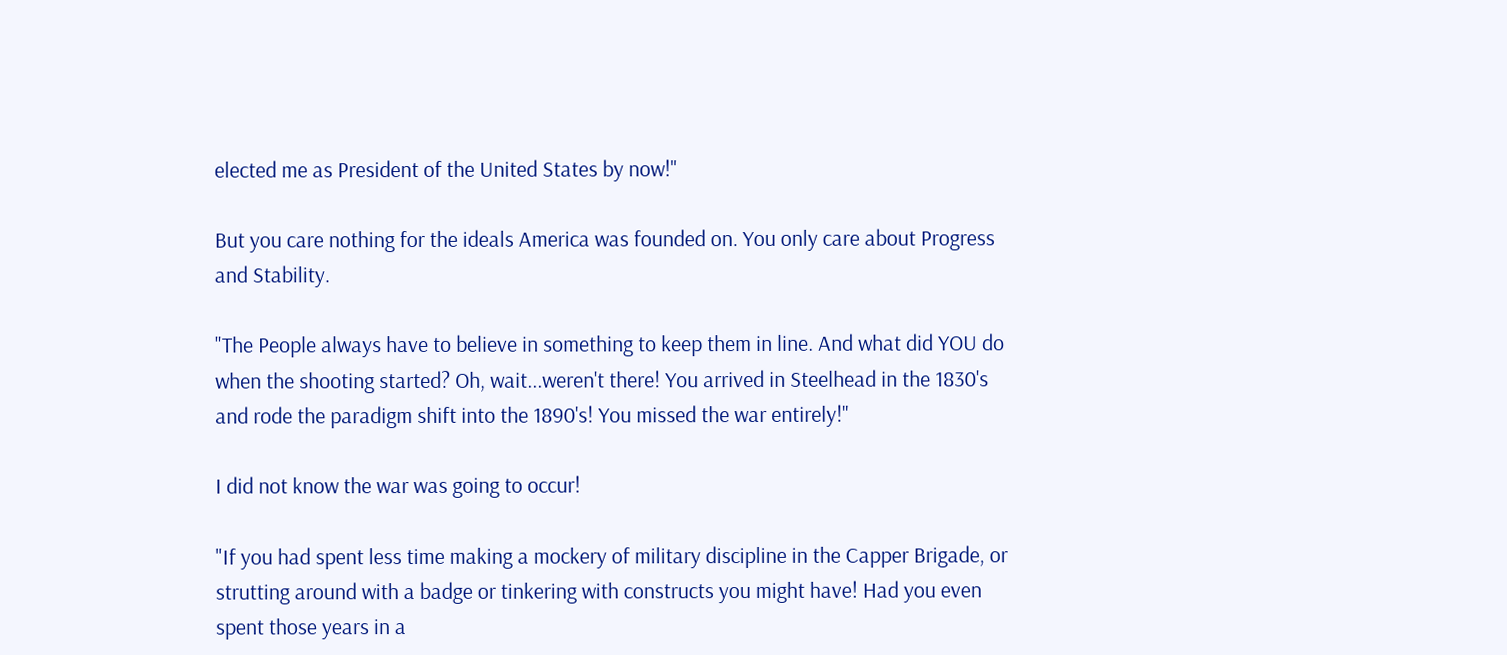elected me as President of the United States by now!"

But you care nothing for the ideals America was founded on. You only care about Progress and Stability.

"The People always have to believe in something to keep them in line. And what did YOU do when the shooting started? Oh, wait...weren't there! You arrived in Steelhead in the 1830's and rode the paradigm shift into the 1890's! You missed the war entirely!"

I did not know the war was going to occur!

"If you had spent less time making a mockery of military discipline in the Capper Brigade, or strutting around with a badge or tinkering with constructs you might have! Had you even spent those years in a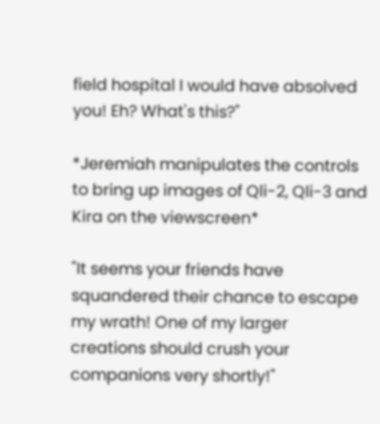field hospital I would have absolved you! Eh? What's this?"

*Jeremiah manipulates the controls to bring up images of Qli-2, Qli-3 and Kira on the viewscreen*

"It seems your friends have squandered their chance to escape my wrath! One of my larger creations should crush your companions very shortly!"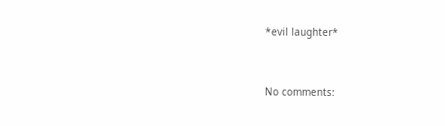*evil laughter*


No comments: